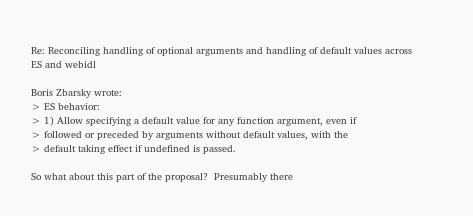Re: Reconciling handling of optional arguments and handling of default values across ES and webidl

Boris Zbarsky wrote:
> ES behavior:
> 1) Allow specifying a default value for any function argument, even if
> followed or preceded by arguments without default values, with the
> default taking effect if undefined is passed.

So what about this part of the proposal?  Presumably there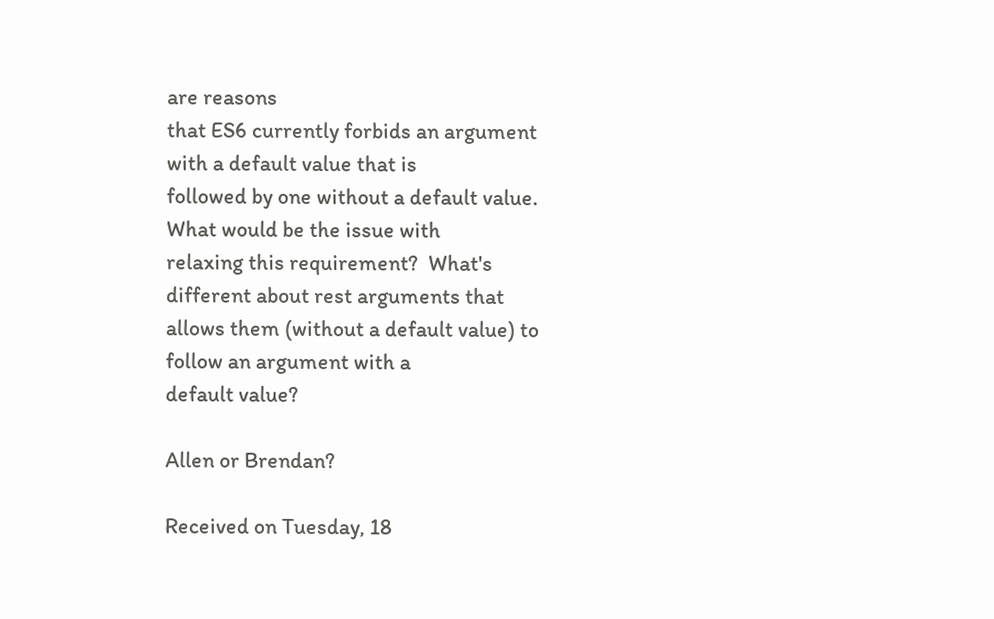are reasons
that ES6 currently forbids an argument with a default value that is
followed by one without a default value.  What would be the issue with
relaxing this requirement?  What's different about rest arguments that
allows them (without a default value) to follow an argument with a
default value?

Allen or Brendan?

Received on Tuesday, 18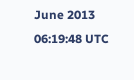June 2013 06:19:48 UTC